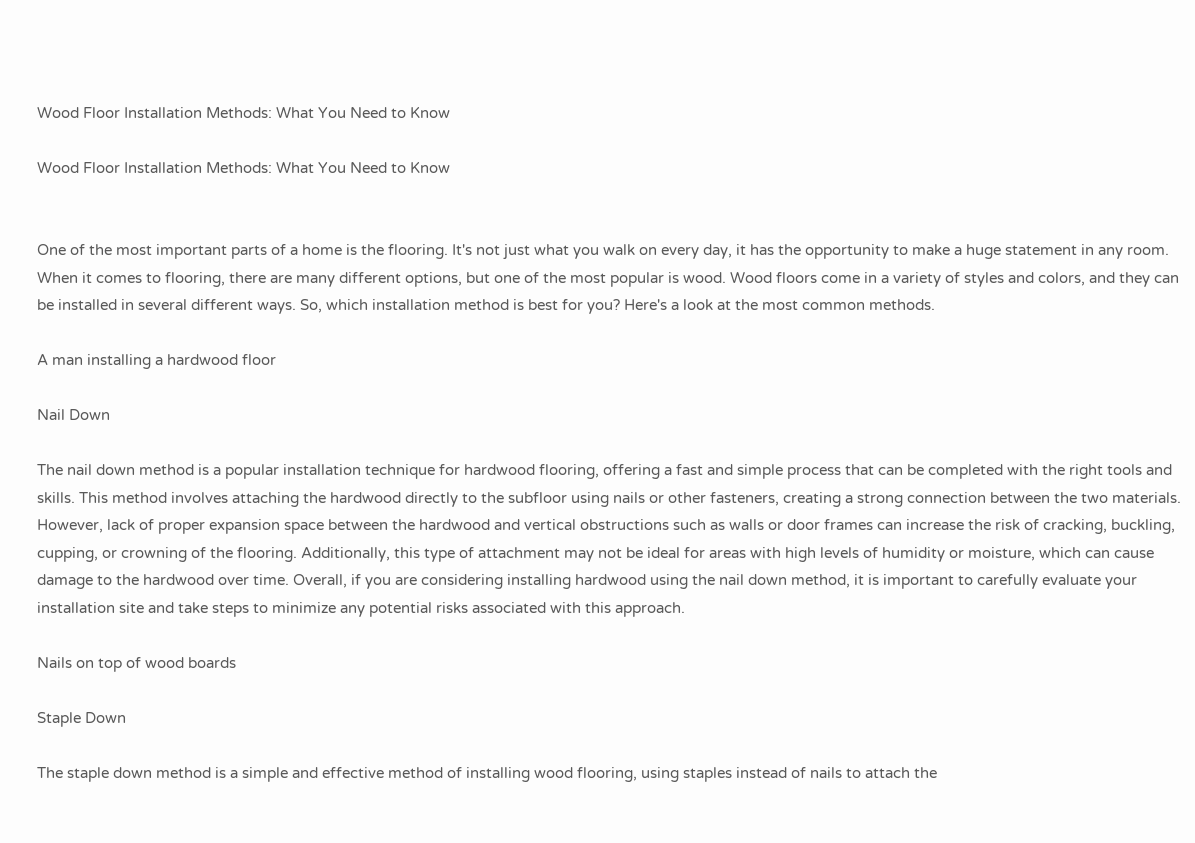Wood Floor Installation Methods: What You Need to Know

Wood Floor Installation Methods: What You Need to Know


One of the most important parts of a home is the flooring. It's not just what you walk on every day, it has the opportunity to make a huge statement in any room. When it comes to flooring, there are many different options, but one of the most popular is wood. Wood floors come in a variety of styles and colors, and they can be installed in several different ways. So, which installation method is best for you? Here's a look at the most common methods.

A man installing a hardwood floor

Nail Down

The nail down method is a popular installation technique for hardwood flooring, offering a fast and simple process that can be completed with the right tools and skills. This method involves attaching the hardwood directly to the subfloor using nails or other fasteners, creating a strong connection between the two materials. However, lack of proper expansion space between the hardwood and vertical obstructions such as walls or door frames can increase the risk of cracking, buckling, cupping, or crowning of the flooring. Additionally, this type of attachment may not be ideal for areas with high levels of humidity or moisture, which can cause damage to the hardwood over time. Overall, if you are considering installing hardwood using the nail down method, it is important to carefully evaluate your installation site and take steps to minimize any potential risks associated with this approach.

Nails on top of wood boards

Staple Down

The staple down method is a simple and effective method of installing wood flooring, using staples instead of nails to attach the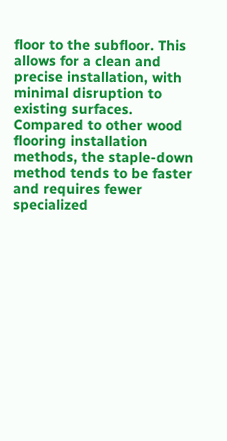floor to the subfloor. This allows for a clean and precise installation, with minimal disruption to existing surfaces. Compared to other wood flooring installation methods, the staple-down method tends to be faster and requires fewer specialized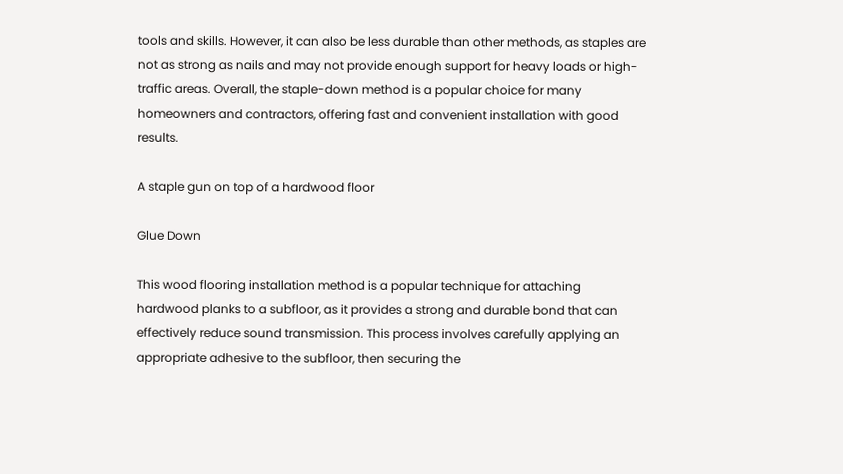tools and skills. However, it can also be less durable than other methods, as staples are not as strong as nails and may not provide enough support for heavy loads or high-traffic areas. Overall, the staple-down method is a popular choice for many homeowners and contractors, offering fast and convenient installation with good results.

A staple gun on top of a hardwood floor

Glue Down

This wood flooring installation method is a popular technique for attaching hardwood planks to a subfloor, as it provides a strong and durable bond that can effectively reduce sound transmission. This process involves carefully applying an appropriate adhesive to the subfloor, then securing the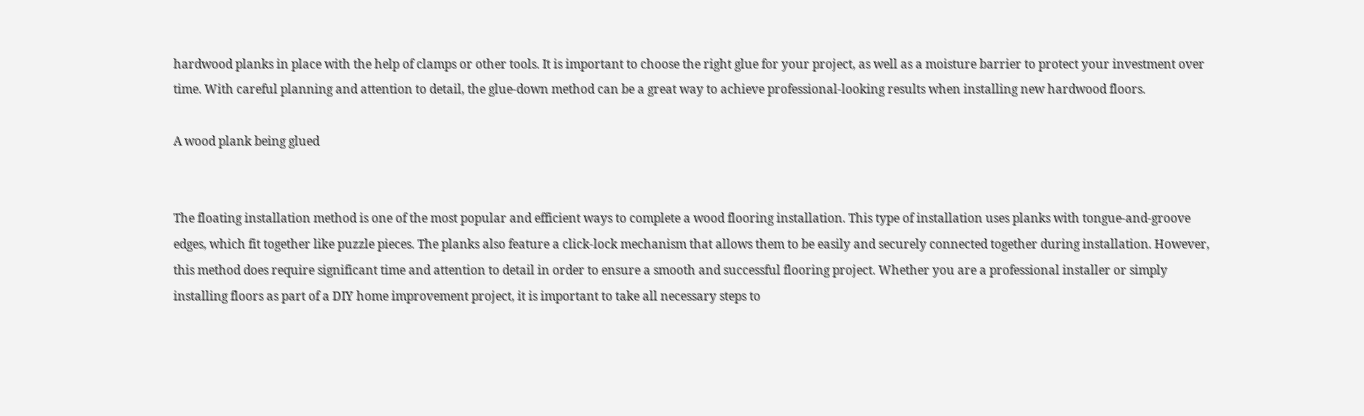hardwood planks in place with the help of clamps or other tools. It is important to choose the right glue for your project, as well as a moisture barrier to protect your investment over time. With careful planning and attention to detail, the glue-down method can be a great way to achieve professional-looking results when installing new hardwood floors.

A wood plank being glued


The floating installation method is one of the most popular and efficient ways to complete a wood flooring installation. This type of installation uses planks with tongue-and-groove edges, which fit together like puzzle pieces. The planks also feature a click-lock mechanism that allows them to be easily and securely connected together during installation. However, this method does require significant time and attention to detail in order to ensure a smooth and successful flooring project. Whether you are a professional installer or simply installing floors as part of a DIY home improvement project, it is important to take all necessary steps to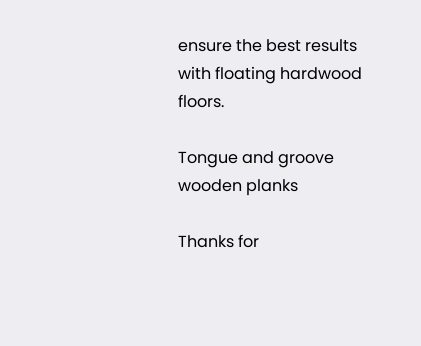ensure the best results with floating hardwood floors.

Tongue and groove wooden planks

Thanks for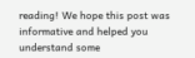reading! We hope this post was informative and helped you understand some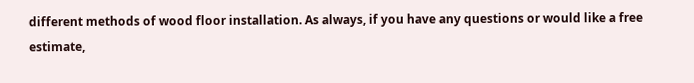different methods of wood floor installation. As always, if you have any questions or would like a free estimate,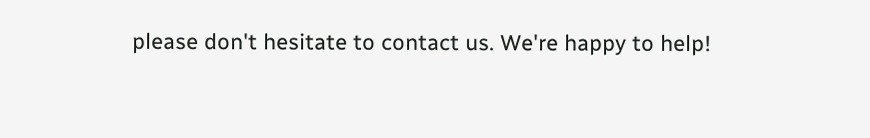please don't hesitate to contact us. We're happy to help!